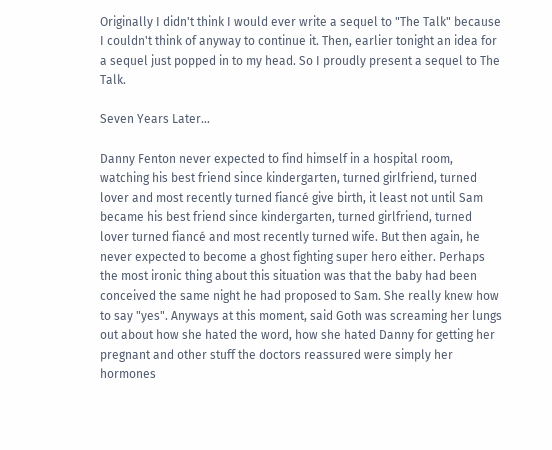Originally I didn't think I would ever write a sequel to "The Talk" because I couldn't think of anyway to continue it. Then, earlier tonight an idea for a sequel just popped in to my head. So I proudly present a sequel to The Talk.

Seven Years Later…

Danny Fenton never expected to find himself in a hospital room, watching his best friend since kindergarten, turned girlfriend, turned lover and most recently turned fiancé give birth, it least not until Sam became his best friend since kindergarten, turned girlfriend, turned lover turned fiancé and most recently turned wife. But then again, he never expected to become a ghost fighting super hero either. Perhaps the most ironic thing about this situation was that the baby had been conceived the same night he had proposed to Sam. She really knew how to say "yes". Anyways at this moment, said Goth was screaming her lungs out about how she hated the word, how she hated Danny for getting her pregnant and other stuff the doctors reassured were simply her hormones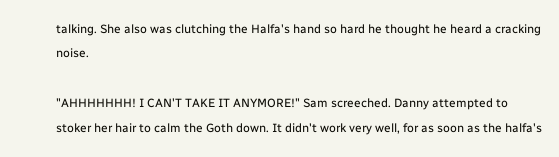talking. She also was clutching the Halfa's hand so hard he thought he heard a cracking noise.

"AHHHHHHH! I CAN'T TAKE IT ANYMORE!" Sam screeched. Danny attempted to stoker her hair to calm the Goth down. It didn't work very well, for as soon as the halfa's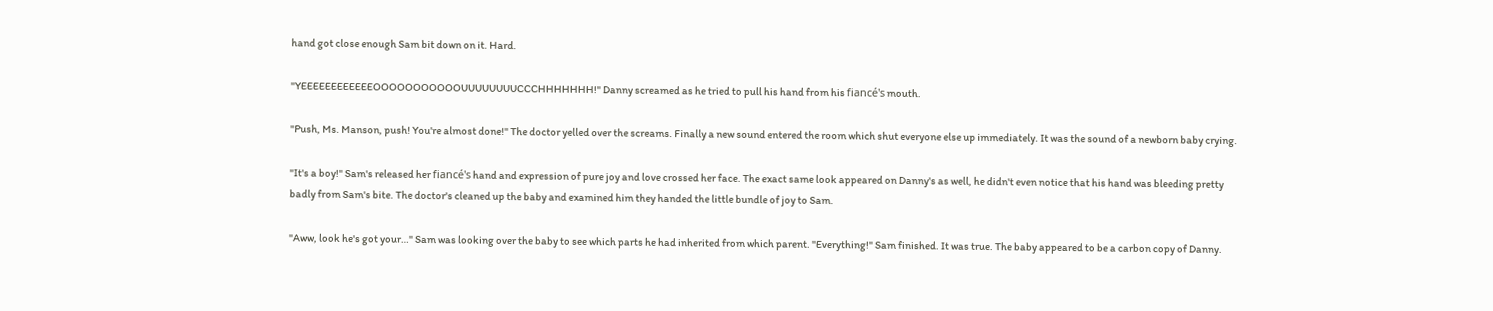hand got close enough Sam bit down on it. Hard.

"YEEEEEEEEEEEEOOOOOOOOOOOUUUUUUUUCCCHHHHHHH!" Danny screamed as he tried to pull his hand from his fiancé's mouth.

"Push, Ms. Manson, push! You're almost done!" The doctor yelled over the screams. Finally a new sound entered the room which shut everyone else up immediately. It was the sound of a newborn baby crying.

"It's a boy!" Sam's released her fiancé's hand and expression of pure joy and love crossed her face. The exact same look appeared on Danny's as well, he didn't even notice that his hand was bleeding pretty badly from Sam's bite. The doctor's cleaned up the baby and examined him they handed the little bundle of joy to Sam.

"Aww, look he's got your…" Sam was looking over the baby to see which parts he had inherited from which parent. "Everything!" Sam finished. It was true. The baby appeared to be a carbon copy of Danny.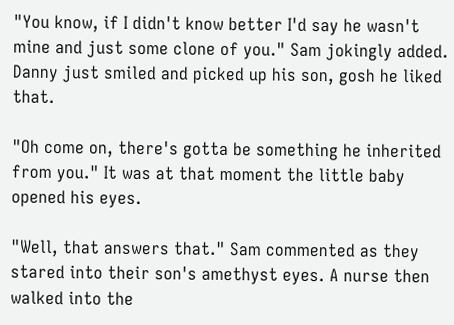"You know, if I didn't know better I'd say he wasn't mine and just some clone of you." Sam jokingly added. Danny just smiled and picked up his son, gosh he liked that.

"Oh come on, there's gotta be something he inherited from you." It was at that moment the little baby opened his eyes.

"Well, that answers that." Sam commented as they stared into their son's amethyst eyes. A nurse then walked into the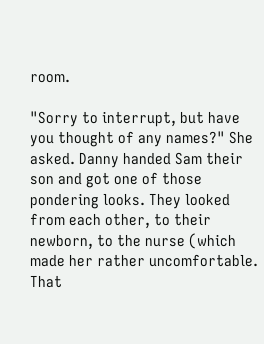room.

"Sorry to interrupt, but have you thought of any names?" She asked. Danny handed Sam their son and got one of those pondering looks. They looked from each other, to their newborn, to the nurse (which made her rather uncomfortable. That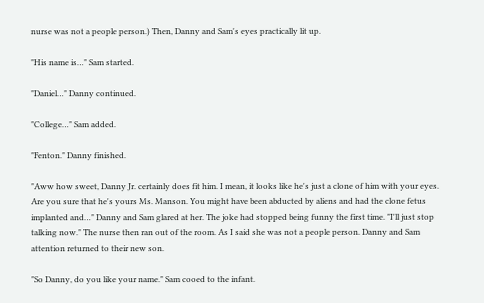nurse was not a people person.) Then, Danny and Sam's eyes practically lit up.

"His name is…" Sam started.

"Daniel…" Danny continued.

"College…" Sam added.

"Fenton." Danny finished.

"Aww how sweet, Danny Jr. certainly does fit him. I mean, it looks like he's just a clone of him with your eyes. Are you sure that he's yours Ms. Manson. You might have been abducted by aliens and had the clone fetus implanted and…" Danny and Sam glared at her. The joke had stopped being funny the first time. "I'll just stop talking now." The nurse then ran out of the room. As I said she was not a people person. Danny and Sam attention returned to their new son.

"So Danny, do you like your name." Sam cooed to the infant.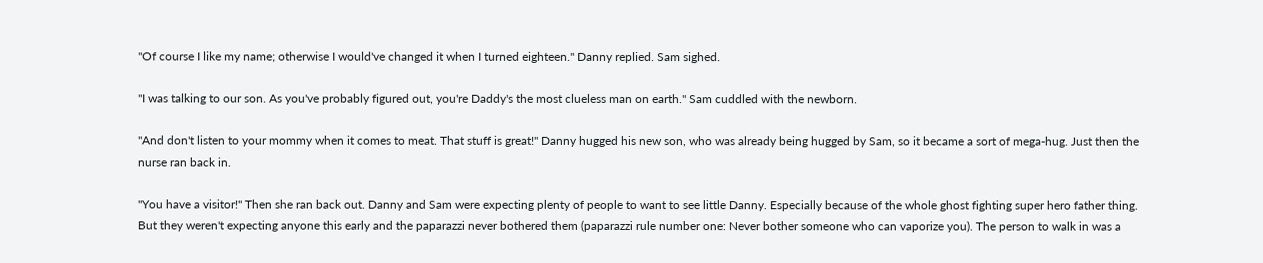"Of course I like my name; otherwise I would've changed it when I turned eighteen." Danny replied. Sam sighed.

"I was talking to our son. As you've probably figured out, you're Daddy's the most clueless man on earth." Sam cuddled with the newborn.

"And don't listen to your mommy when it comes to meat. That stuff is great!" Danny hugged his new son, who was already being hugged by Sam, so it became a sort of mega-hug. Just then the nurse ran back in.

"You have a visitor!" Then she ran back out. Danny and Sam were expecting plenty of people to want to see little Danny. Especially because of the whole ghost fighting super hero father thing. But they weren't expecting anyone this early and the paparazzi never bothered them (paparazzi rule number one: Never bother someone who can vaporize you). The person to walk in was a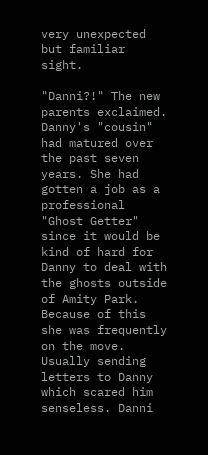very unexpected but familiar sight.

"Danni?!" The new parents exclaimed. Danny's "cousin" had matured over the past seven years. She had gotten a job as a professional "Ghost Getter" since it would be kind of hard for Danny to deal with the ghosts outside of Amity Park. Because of this she was frequently on the move. Usually sending letters to Danny which scared him senseless. Danni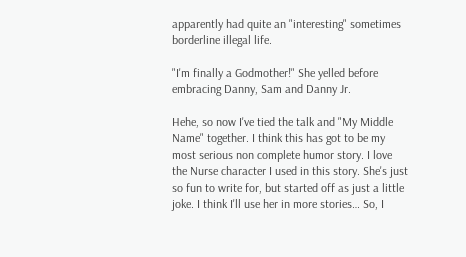apparently had quite an "interesting" sometimes borderline illegal life.

"I'm finally a Godmother!" She yelled before embracing Danny, Sam and Danny Jr.

Hehe, so now I've tied the talk and "My Middle Name" together. I think this has got to be my most serious non complete humor story. I love the Nurse character I used in this story. She's just so fun to write for, but started off as just a little joke. I think I'll use her in more stories… So, I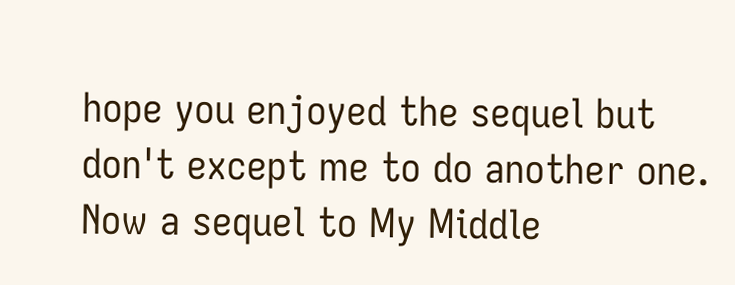hope you enjoyed the sequel but don't except me to do another one. Now a sequel to My Middle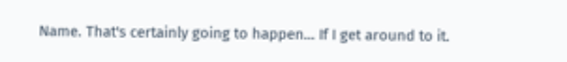Name. That's certainly going to happen… If I get around to it.